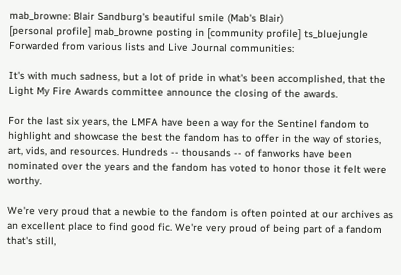mab_browne: Blair Sandburg's beautiful smile (Mab's Blair)
[personal profile] mab_browne posting in [community profile] ts_bluejungle
Forwarded from various lists and Live Journal communities:

It's with much sadness, but a lot of pride in what's been accomplished, that the Light My Fire Awards committee announce the closing of the awards.

For the last six years, the LMFA have been a way for the Sentinel fandom to highlight and showcase the best the fandom has to offer in the way of stories, art, vids, and resources. Hundreds -- thousands -- of fanworks have been nominated over the years and the fandom has voted to honor those it felt were worthy.

We're very proud that a newbie to the fandom is often pointed at our archives as an excellent place to find good fic. We're very proud of being part of a fandom that's still,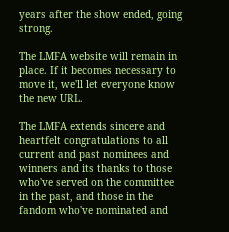years after the show ended, going strong.

The LMFA website will remain in place. If it becomes necessary to move it, we'll let everyone know the new URL.

The LMFA extends sincere and heartfelt congratulations to all current and past nominees and winners and its thanks to those who've served on the committee in the past, and those in the fandom who've nominated and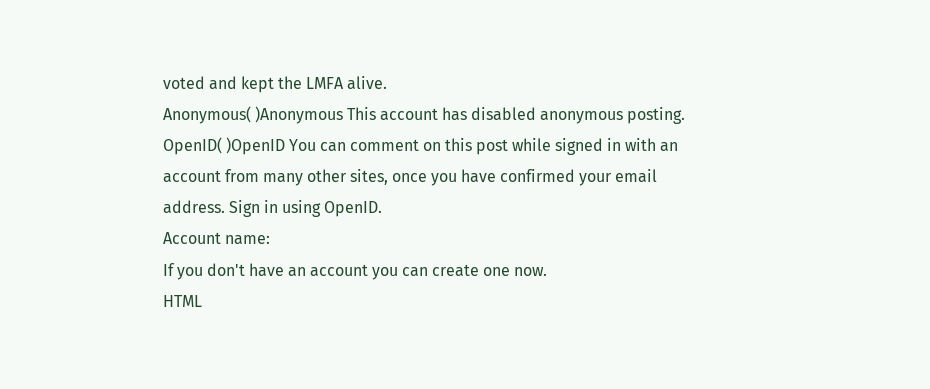voted and kept the LMFA alive.
Anonymous( )Anonymous This account has disabled anonymous posting.
OpenID( )OpenID You can comment on this post while signed in with an account from many other sites, once you have confirmed your email address. Sign in using OpenID.
Account name:
If you don't have an account you can create one now.
HTML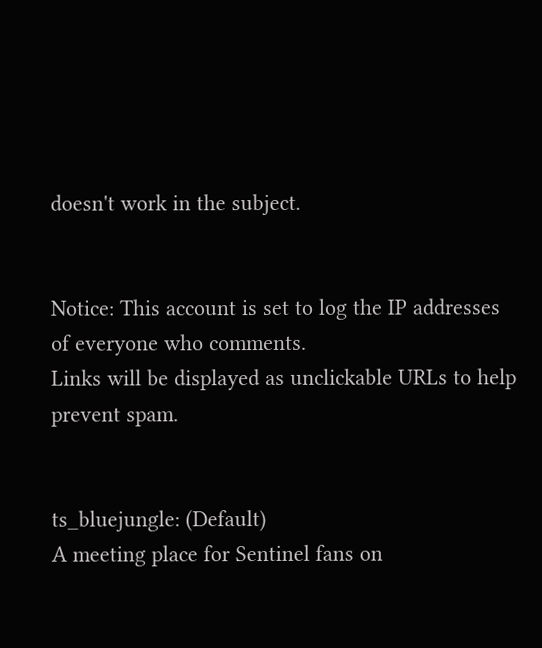doesn't work in the subject.


Notice: This account is set to log the IP addresses of everyone who comments.
Links will be displayed as unclickable URLs to help prevent spam.


ts_bluejungle: (Default)
A meeting place for Sentinel fans on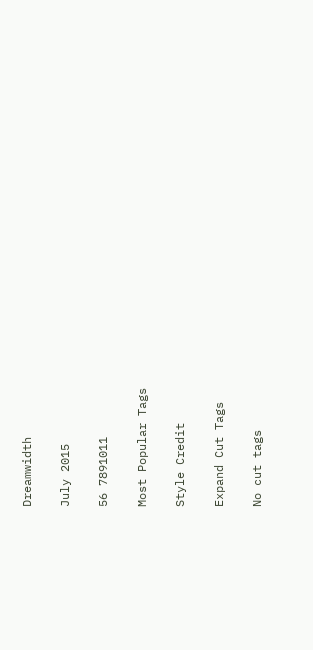Dreamwidth

July 2015

56 7891011

Most Popular Tags

Style Credit

Expand Cut Tags

No cut tags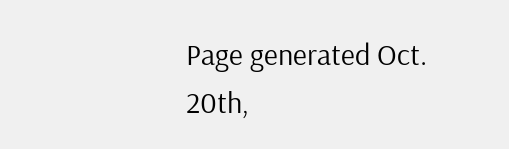Page generated Oct. 20th,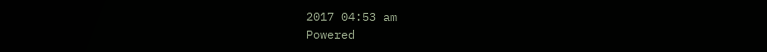2017 04:53 am
Powered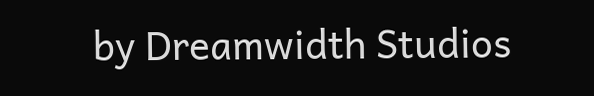by Dreamwidth Studios